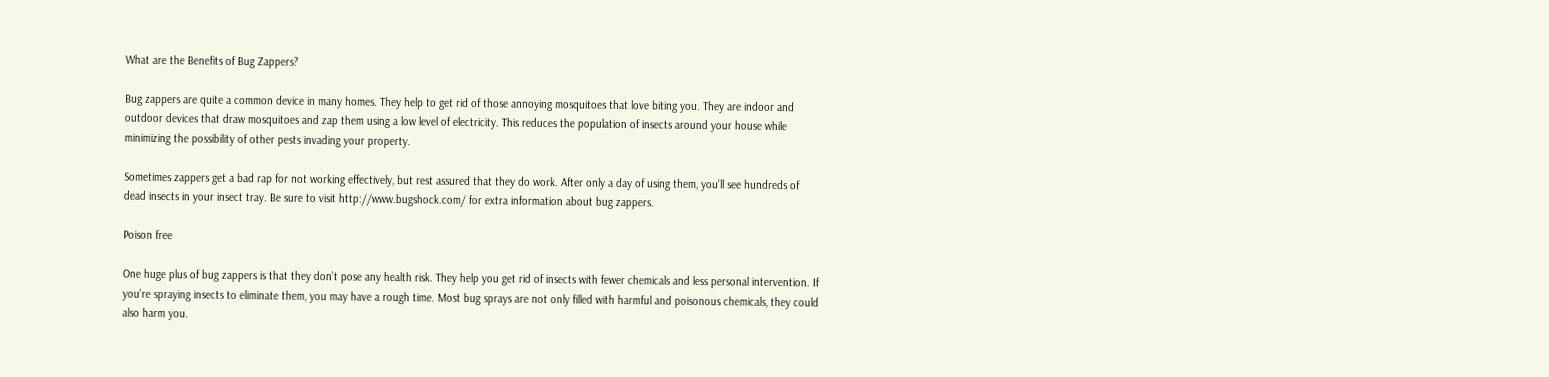What are the Benefits of Bug Zappers?

Bug zappers are quite a common device in many homes. They help to get rid of those annoying mosquitoes that love biting you. They are indoor and outdoor devices that draw mosquitoes and zap them using a low level of electricity. This reduces the population of insects around your house while minimizing the possibility of other pests invading your property.

Sometimes zappers get a bad rap for not working effectively, but rest assured that they do work. After only a day of using them, you’ll see hundreds of dead insects in your insect tray. Be sure to visit http://www.bugshock.com/ for extra information about bug zappers.

Poison free

One huge plus of bug zappers is that they don’t pose any health risk. They help you get rid of insects with fewer chemicals and less personal intervention. If you’re spraying insects to eliminate them, you may have a rough time. Most bug sprays are not only filled with harmful and poisonous chemicals, they could also harm you.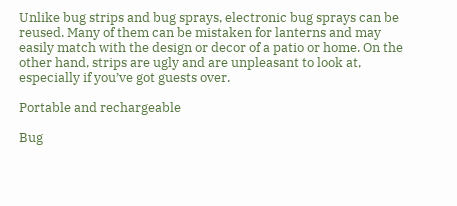Unlike bug strips and bug sprays, electronic bug sprays can be reused. Many of them can be mistaken for lanterns and may easily match with the design or decor of a patio or home. On the other hand, strips are ugly and are unpleasant to look at, especially if you’ve got guests over.

Portable and rechargeable

Bug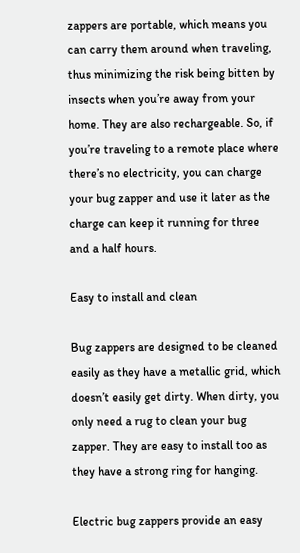zappers are portable, which means you can carry them around when traveling, thus minimizing the risk being bitten by insects when you’re away from your home. They are also rechargeable. So, if you’re traveling to a remote place where there’s no electricity, you can charge your bug zapper and use it later as the charge can keep it running for three and a half hours.

Easy to install and clean

Bug zappers are designed to be cleaned easily as they have a metallic grid, which doesn’t easily get dirty. When dirty, you only need a rug to clean your bug zapper. They are easy to install too as they have a strong ring for hanging.

Electric bug zappers provide an easy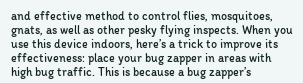and effective method to control flies, mosquitoes, gnats, as well as other pesky flying inspects. When you use this device indoors, here’s a trick to improve its effectiveness: place your bug zapper in areas with high bug traffic. This is because a bug zapper’s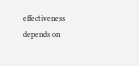effectiveness depends on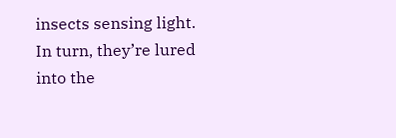insects sensing light. In turn, they’re lured into the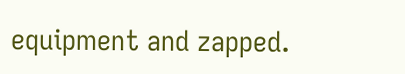equipment and zapped.